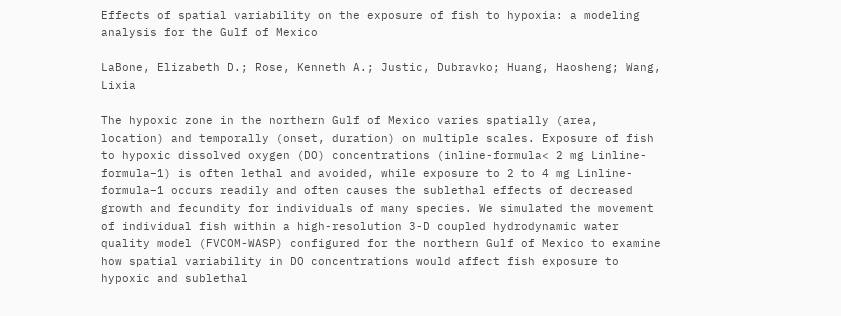Effects of spatial variability on the exposure of fish to hypoxia: a modeling analysis for the Gulf of Mexico

LaBone, Elizabeth D.; Rose, Kenneth A.; Justic, Dubravko; Huang, Haosheng; Wang, Lixia

The hypoxic zone in the northern Gulf of Mexico varies spatially (area, location) and temporally (onset, duration) on multiple scales. Exposure of fish to hypoxic dissolved oxygen (DO) concentrations (inline-formula< 2 mg Linline-formula−1) is often lethal and avoided, while exposure to 2 to 4 mg Linline-formula−1 occurs readily and often causes the sublethal effects of decreased growth and fecundity for individuals of many species. We simulated the movement of individual fish within a high-resolution 3-D coupled hydrodynamic water quality model (FVCOM-WASP) configured for the northern Gulf of Mexico to examine how spatial variability in DO concentrations would affect fish exposure to hypoxic and sublethal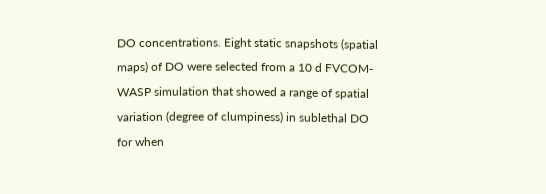DO concentrations. Eight static snapshots (spatial maps) of DO were selected from a 10 d FVCOM-WASP simulation that showed a range of spatial variation (degree of clumpiness) in sublethal DO for when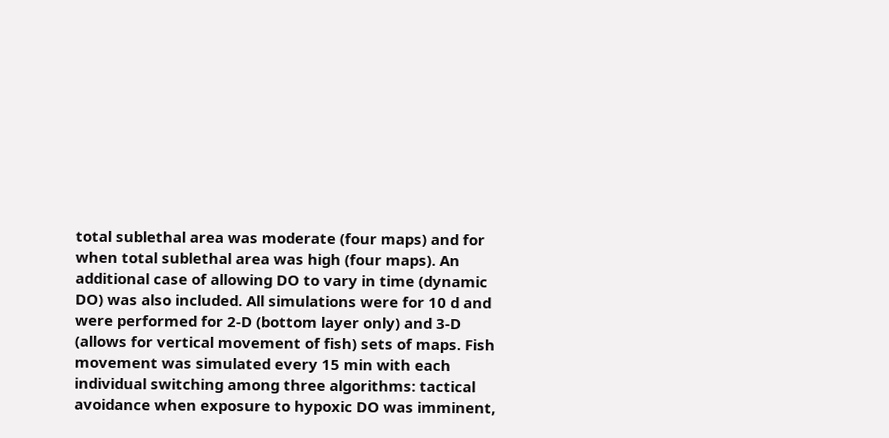total sublethal area was moderate (four maps) and for when total sublethal area was high (four maps). An additional case of allowing DO to vary in time (dynamic DO) was also included. All simulations were for 10 d and were performed for 2-D (bottom layer only) and 3-D (allows for vertical movement of fish) sets of maps. Fish movement was simulated every 15 min with each individual switching among three algorithms: tactical avoidance when exposure to hypoxic DO was imminent,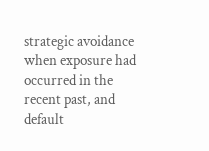strategic avoidance when exposure had occurred in the recent past, and default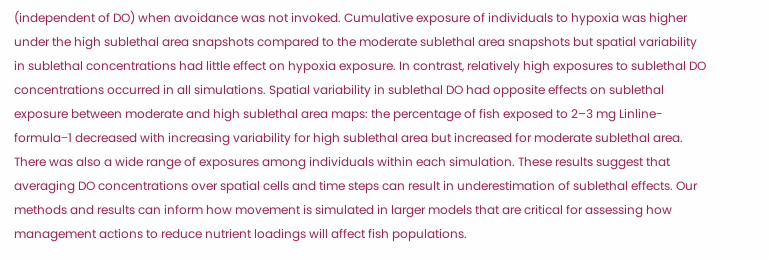(independent of DO) when avoidance was not invoked. Cumulative exposure of individuals to hypoxia was higher under the high sublethal area snapshots compared to the moderate sublethal area snapshots but spatial variability in sublethal concentrations had little effect on hypoxia exposure. In contrast, relatively high exposures to sublethal DO concentrations occurred in all simulations. Spatial variability in sublethal DO had opposite effects on sublethal exposure between moderate and high sublethal area maps: the percentage of fish exposed to 2–3 mg Linline-formula−1 decreased with increasing variability for high sublethal area but increased for moderate sublethal area. There was also a wide range of exposures among individuals within each simulation. These results suggest that averaging DO concentrations over spatial cells and time steps can result in underestimation of sublethal effects. Our methods and results can inform how movement is simulated in larger models that are critical for assessing how management actions to reduce nutrient loadings will affect fish populations.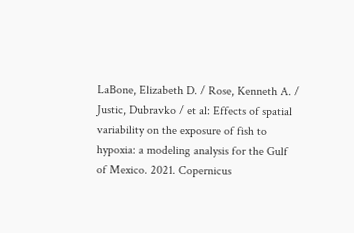LaBone, Elizabeth D. / Rose, Kenneth A. / Justic, Dubravko / et al: Effects of spatial variability on the exposure of fish to hypoxia: a modeling analysis for the Gulf of Mexico. 2021. Copernicus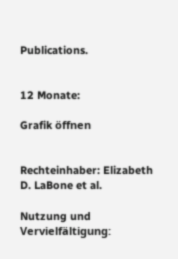Publications.


12 Monate:

Grafik öffnen


Rechteinhaber: Elizabeth D. LaBone et al.

Nutzung und Vervielfältigung: